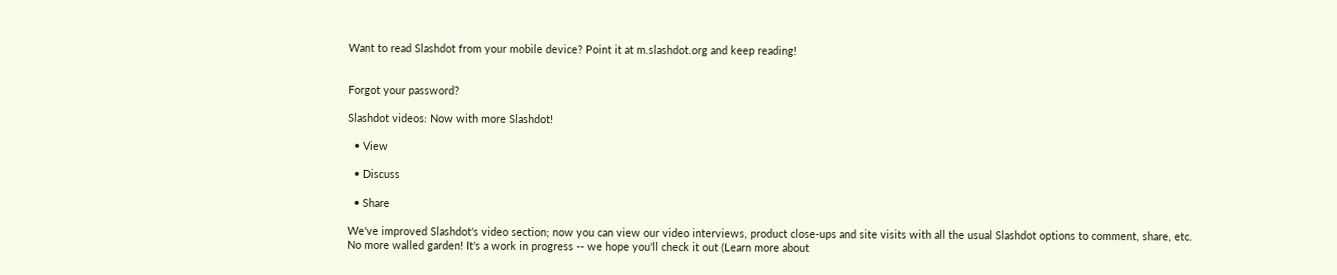Want to read Slashdot from your mobile device? Point it at m.slashdot.org and keep reading!


Forgot your password?

Slashdot videos: Now with more Slashdot!

  • View

  • Discuss

  • Share

We've improved Slashdot's video section; now you can view our video interviews, product close-ups and site visits with all the usual Slashdot options to comment, share, etc. No more walled garden! It's a work in progress -- we hope you'll check it out (Learn more about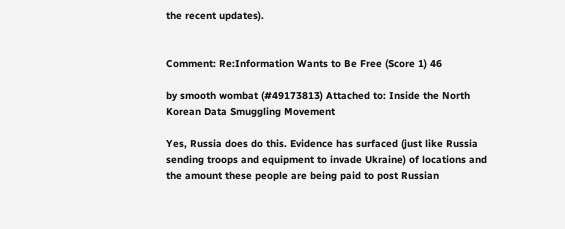the recent updates).


Comment: Re:Information Wants to Be Free (Score 1) 46

by smooth wombat (#49173813) Attached to: Inside the North Korean Data Smuggling Movement

Yes, Russia does do this. Evidence has surfaced (just like Russia sending troops and equipment to invade Ukraine) of locations and the amount these people are being paid to post Russian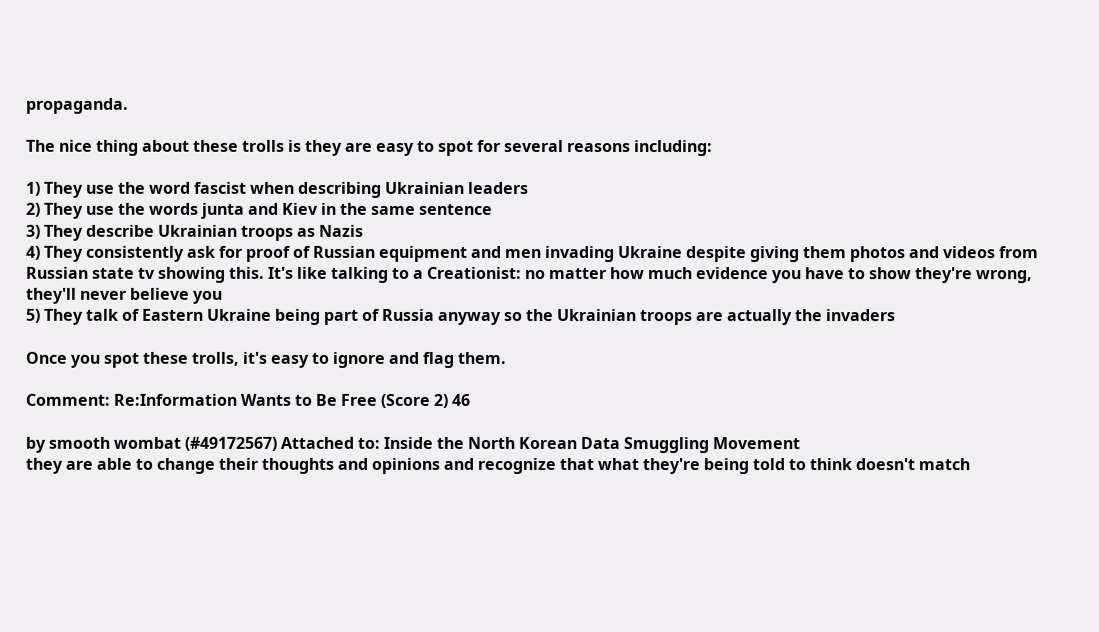propaganda.

The nice thing about these trolls is they are easy to spot for several reasons including:

1) They use the word fascist when describing Ukrainian leaders
2) They use the words junta and Kiev in the same sentence
3) They describe Ukrainian troops as Nazis
4) They consistently ask for proof of Russian equipment and men invading Ukraine despite giving them photos and videos from Russian state tv showing this. It's like talking to a Creationist: no matter how much evidence you have to show they're wrong, they'll never believe you
5) They talk of Eastern Ukraine being part of Russia anyway so the Ukrainian troops are actually the invaders

Once you spot these trolls, it's easy to ignore and flag them.

Comment: Re:Information Wants to Be Free (Score 2) 46

by smooth wombat (#49172567) Attached to: Inside the North Korean Data Smuggling Movement
they are able to change their thoughts and opinions and recognize that what they're being told to think doesn't match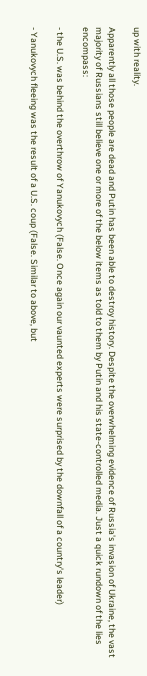up with reality.

Apparently all those people are dead and Putin has been able to destroy history. Despite the overwhelming evidence of Russia's invasion of Ukraine, the vast majority of Russians still believe one or more of the below items as told to them by Putin and his state-controlled media. Just a quick rundown of the lies encompass:

- the U.S. was behind the overthrow of Yanukovych (False. Once again our vaunted experts were surprised by the downfall of a country's leader)

- Yanukovych fleeing was the result of a U.S. coup (False. Similar to above, but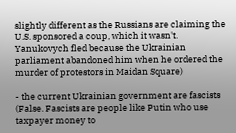slightly different as the Russians are claiming the U.S. sponsored a coup, which it wasn't. Yanukovych fled because the Ukrainian parliament abandoned him when he ordered the murder of protestors in Maidan Square)

- the current Ukrainian government are fascists (False. Fascists are people like Putin who use taxpayer money to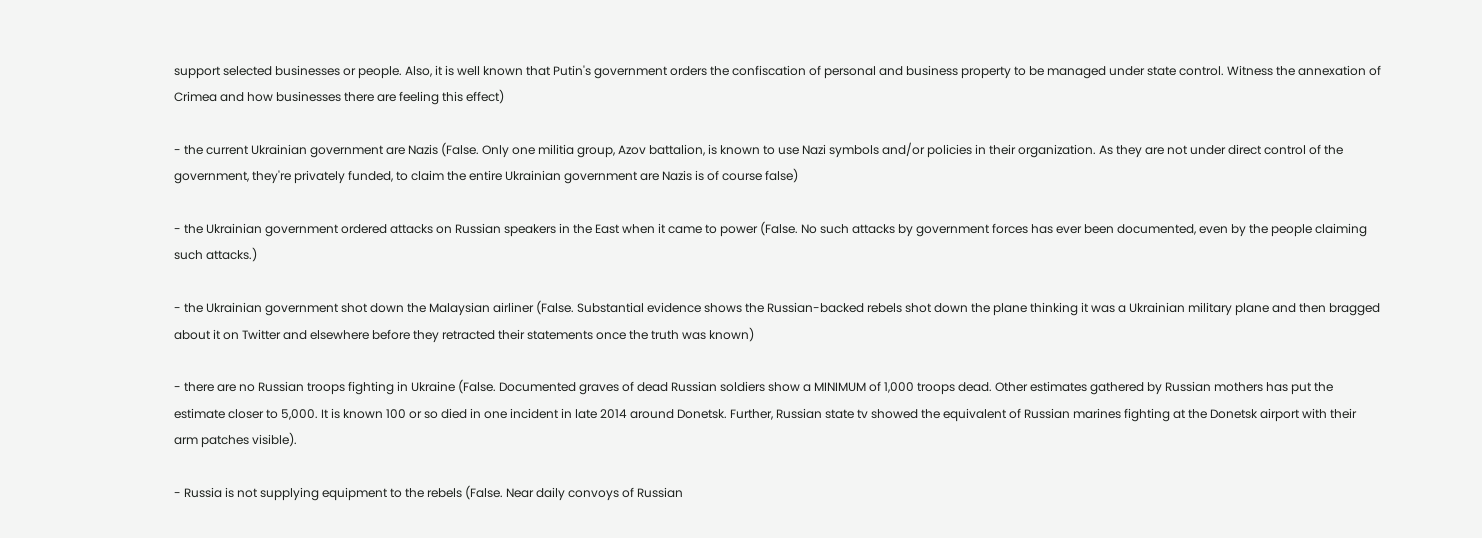support selected businesses or people. Also, it is well known that Putin's government orders the confiscation of personal and business property to be managed under state control. Witness the annexation of Crimea and how businesses there are feeling this effect)

- the current Ukrainian government are Nazis (False. Only one militia group, Azov battalion, is known to use Nazi symbols and/or policies in their organization. As they are not under direct control of the government, they're privately funded, to claim the entire Ukrainian government are Nazis is of course false)

- the Ukrainian government ordered attacks on Russian speakers in the East when it came to power (False. No such attacks by government forces has ever been documented, even by the people claiming such attacks.)

- the Ukrainian government shot down the Malaysian airliner (False. Substantial evidence shows the Russian-backed rebels shot down the plane thinking it was a Ukrainian military plane and then bragged about it on Twitter and elsewhere before they retracted their statements once the truth was known)

- there are no Russian troops fighting in Ukraine (False. Documented graves of dead Russian soldiers show a MINIMUM of 1,000 troops dead. Other estimates gathered by Russian mothers has put the estimate closer to 5,000. It is known 100 or so died in one incident in late 2014 around Donetsk. Further, Russian state tv showed the equivalent of Russian marines fighting at the Donetsk airport with their arm patches visible).

- Russia is not supplying equipment to the rebels (False. Near daily convoys of Russian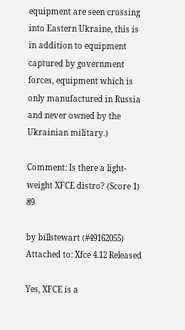equipment are seen crossing into Eastern Ukraine, this is in addition to equipment captured by government forces, equipment which is only manufactured in Russia and never owned by the Ukrainian military.)

Comment: Is there a light-weight XFCE distro? (Score 1) 89

by billstewart (#49162055) Attached to: Xfce 4.12 Released

Yes, XFCE is a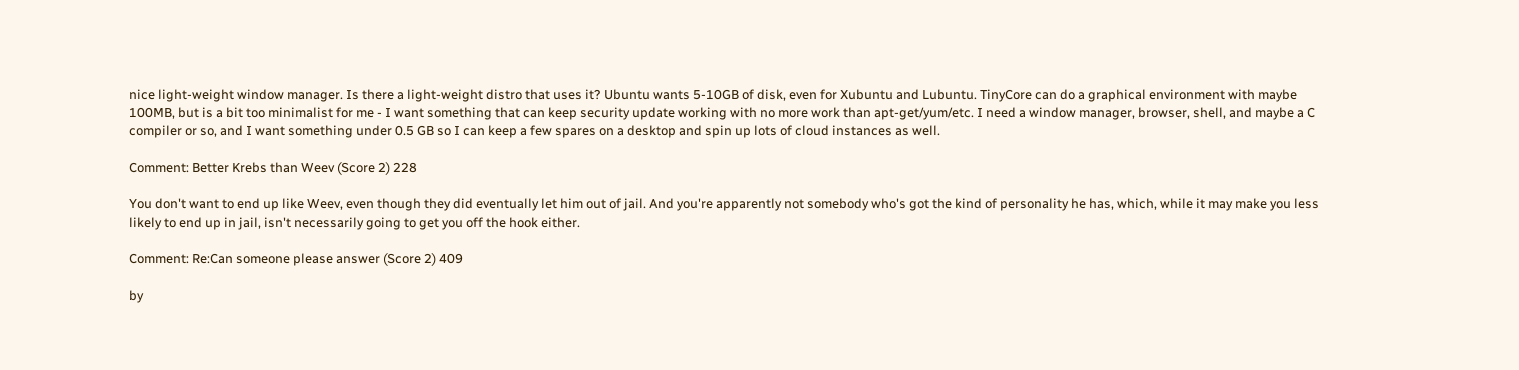nice light-weight window manager. Is there a light-weight distro that uses it? Ubuntu wants 5-10GB of disk, even for Xubuntu and Lubuntu. TinyCore can do a graphical environment with maybe 100MB, but is a bit too minimalist for me - I want something that can keep security update working with no more work than apt-get/yum/etc. I need a window manager, browser, shell, and maybe a C compiler or so, and I want something under 0.5 GB so I can keep a few spares on a desktop and spin up lots of cloud instances as well.

Comment: Better Krebs than Weev (Score 2) 228

You don't want to end up like Weev, even though they did eventually let him out of jail. And you're apparently not somebody who's got the kind of personality he has, which, while it may make you less likely to end up in jail, isn't necessarily going to get you off the hook either.

Comment: Re:Can someone please answer (Score 2) 409

by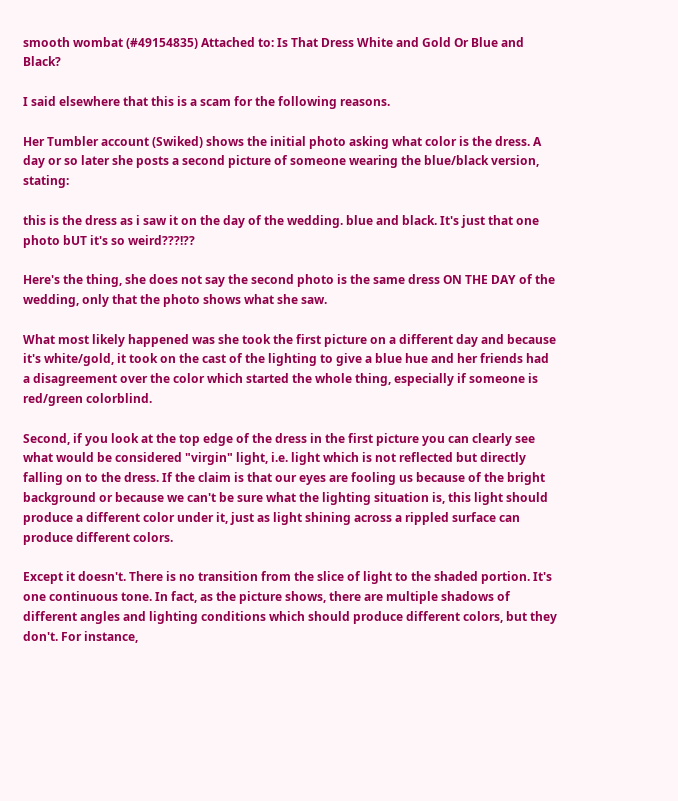smooth wombat (#49154835) Attached to: Is That Dress White and Gold Or Blue and Black?

I said elsewhere that this is a scam for the following reasons.

Her Tumbler account (Swiked) shows the initial photo asking what color is the dress. A day or so later she posts a second picture of someone wearing the blue/black version, stating:

this is the dress as i saw it on the day of the wedding. blue and black. It's just that one photo bUT it's so weird???!??

Here's the thing, she does not say the second photo is the same dress ON THE DAY of the wedding, only that the photo shows what she saw.

What most likely happened was she took the first picture on a different day and because it's white/gold, it took on the cast of the lighting to give a blue hue and her friends had a disagreement over the color which started the whole thing, especially if someone is red/green colorblind.

Second, if you look at the top edge of the dress in the first picture you can clearly see what would be considered "virgin" light, i.e. light which is not reflected but directly falling on to the dress. If the claim is that our eyes are fooling us because of the bright background or because we can't be sure what the lighting situation is, this light should produce a different color under it, just as light shining across a rippled surface can produce different colors.

Except it doesn't. There is no transition from the slice of light to the shaded portion. It's one continuous tone. In fact, as the picture shows, there are multiple shadows of different angles and lighting conditions which should produce different colors, but they don't. For instance,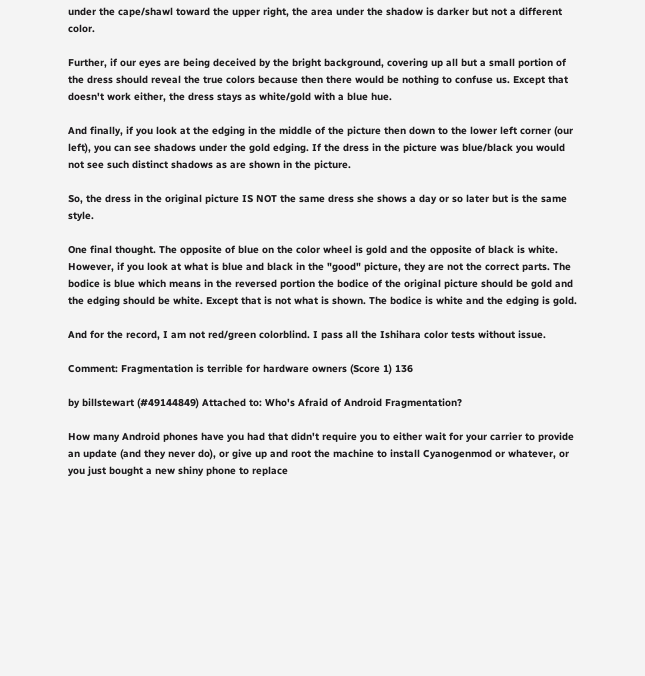under the cape/shawl toward the upper right, the area under the shadow is darker but not a different color.

Further, if our eyes are being deceived by the bright background, covering up all but a small portion of the dress should reveal the true colors because then there would be nothing to confuse us. Except that doesn't work either, the dress stays as white/gold with a blue hue.

And finally, if you look at the edging in the middle of the picture then down to the lower left corner (our left), you can see shadows under the gold edging. If the dress in the picture was blue/black you would not see such distinct shadows as are shown in the picture.

So, the dress in the original picture IS NOT the same dress she shows a day or so later but is the same style.

One final thought. The opposite of blue on the color wheel is gold and the opposite of black is white. However, if you look at what is blue and black in the "good" picture, they are not the correct parts. The bodice is blue which means in the reversed portion the bodice of the original picture should be gold and the edging should be white. Except that is not what is shown. The bodice is white and the edging is gold.

And for the record, I am not red/green colorblind. I pass all the Ishihara color tests without issue.

Comment: Fragmentation is terrible for hardware owners (Score 1) 136

by billstewart (#49144849) Attached to: Who's Afraid of Android Fragmentation?

How many Android phones have you had that didn't require you to either wait for your carrier to provide an update (and they never do), or give up and root the machine to install Cyanogenmod or whatever, or you just bought a new shiny phone to replace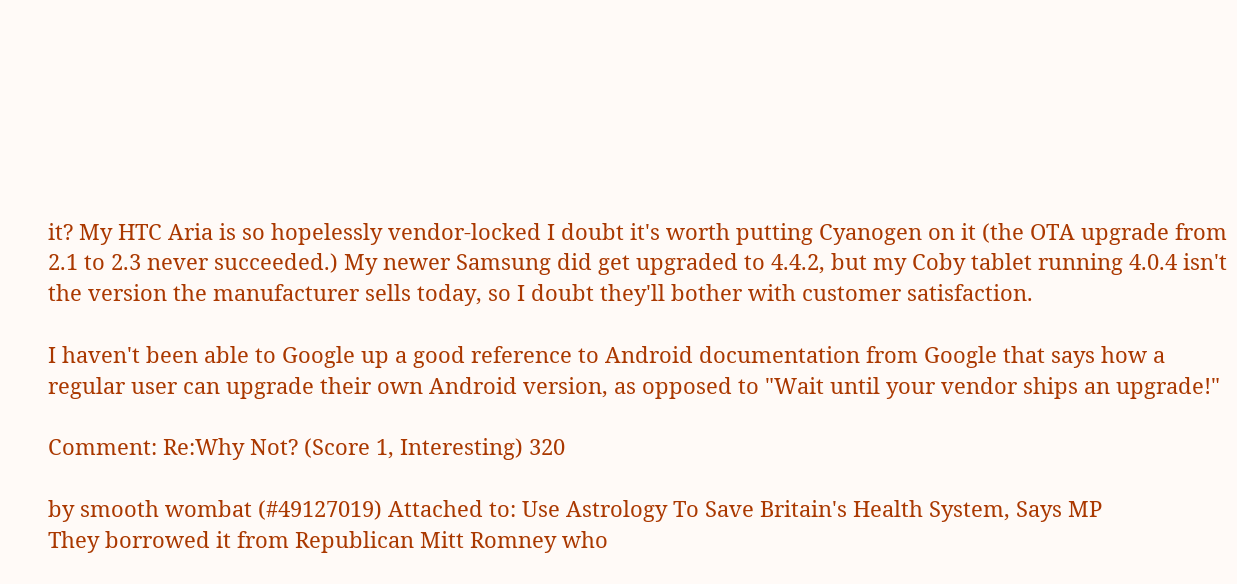it? My HTC Aria is so hopelessly vendor-locked I doubt it's worth putting Cyanogen on it (the OTA upgrade from 2.1 to 2.3 never succeeded.) My newer Samsung did get upgraded to 4.4.2, but my Coby tablet running 4.0.4 isn't the version the manufacturer sells today, so I doubt they'll bother with customer satisfaction.

I haven't been able to Google up a good reference to Android documentation from Google that says how a regular user can upgrade their own Android version, as opposed to "Wait until your vendor ships an upgrade!"

Comment: Re:Why Not? (Score 1, Interesting) 320

by smooth wombat (#49127019) Attached to: Use Astrology To Save Britain's Health System, Says MP
They borrowed it from Republican Mitt Romney who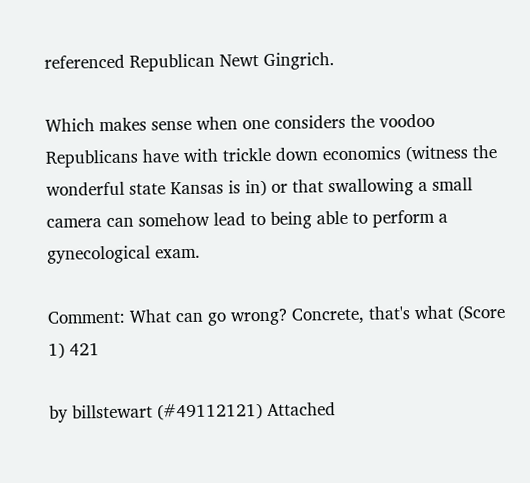referenced Republican Newt Gingrich.

Which makes sense when one considers the voodoo Republicans have with trickle down economics (witness the wonderful state Kansas is in) or that swallowing a small camera can somehow lead to being able to perform a gynecological exam.

Comment: What can go wrong? Concrete, that's what (Score 1) 421

by billstewart (#49112121) Attached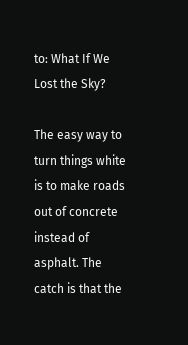to: What If We Lost the Sky?

The easy way to turn things white is to make roads out of concrete instead of asphalt. The catch is that the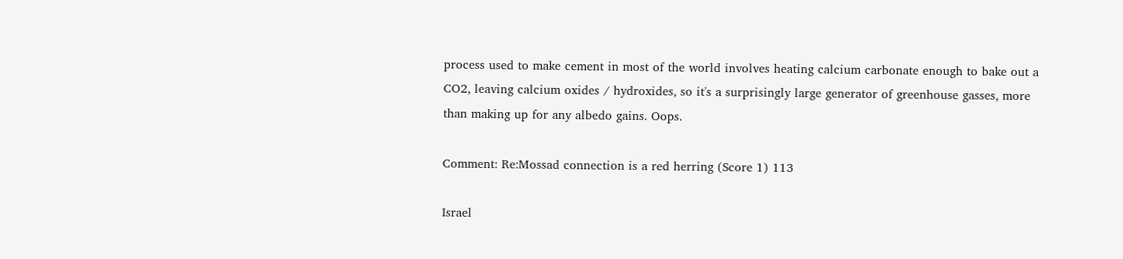process used to make cement in most of the world involves heating calcium carbonate enough to bake out a CO2, leaving calcium oxides / hydroxides, so it's a surprisingly large generator of greenhouse gasses, more than making up for any albedo gains. Oops.

Comment: Re:Mossad connection is a red herring (Score 1) 113

Israel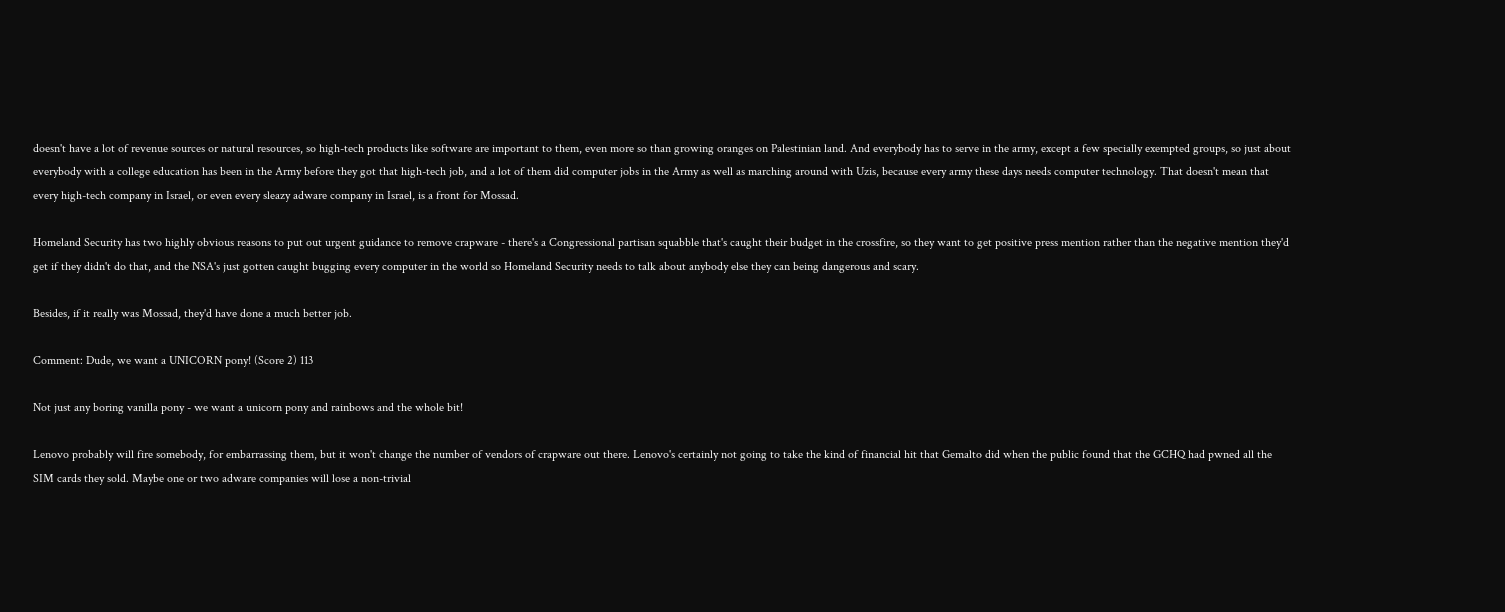doesn't have a lot of revenue sources or natural resources, so high-tech products like software are important to them, even more so than growing oranges on Palestinian land. And everybody has to serve in the army, except a few specially exempted groups, so just about everybody with a college education has been in the Army before they got that high-tech job, and a lot of them did computer jobs in the Army as well as marching around with Uzis, because every army these days needs computer technology. That doesn't mean that every high-tech company in Israel, or even every sleazy adware company in Israel, is a front for Mossad.

Homeland Security has two highly obvious reasons to put out urgent guidance to remove crapware - there's a Congressional partisan squabble that's caught their budget in the crossfire, so they want to get positive press mention rather than the negative mention they'd get if they didn't do that, and the NSA's just gotten caught bugging every computer in the world so Homeland Security needs to talk about anybody else they can being dangerous and scary.

Besides, if it really was Mossad, they'd have done a much better job.

Comment: Dude, we want a UNICORN pony! (Score 2) 113

Not just any boring vanilla pony - we want a unicorn pony and rainbows and the whole bit!

Lenovo probably will fire somebody, for embarrassing them, but it won't change the number of vendors of crapware out there. Lenovo's certainly not going to take the kind of financial hit that Gemalto did when the public found that the GCHQ had pwned all the SIM cards they sold. Maybe one or two adware companies will lose a non-trivial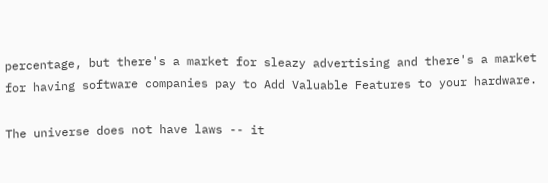percentage, but there's a market for sleazy advertising and there's a market for having software companies pay to Add Valuable Features to your hardware.

The universe does not have laws -- it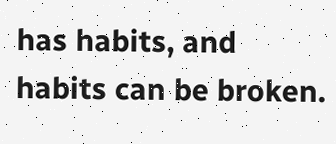has habits, and habits can be broken.